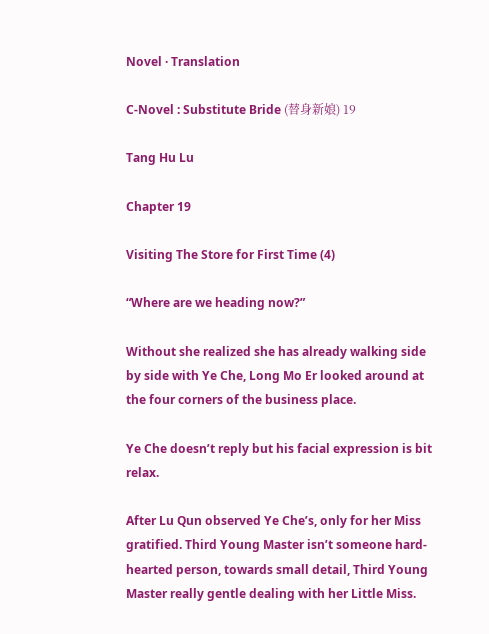Novel · Translation

C-Novel : Substitute Bride (替身新娘) 19

Tang Hu Lu

Chapter 19

Visiting The Store for First Time (4)

“Where are we heading now?”

Without she realized she has already walking side by side with Ye Che, Long Mo Er looked around at the four corners of the business place.

Ye Che doesn’t reply but his facial expression is bit relax.

After Lu Qun observed Ye Che’s, only for her Miss gratified. Third Young Master isn’t someone hard-hearted person, towards small detail, Third Young Master really gentle dealing with her Little Miss.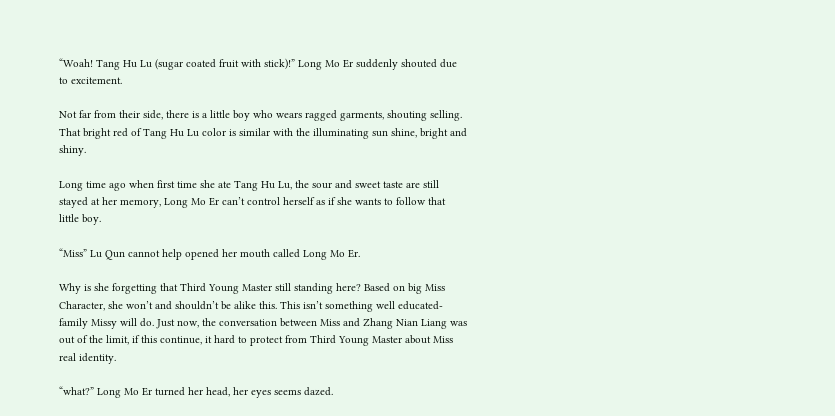“Woah! Tang Hu Lu (sugar coated fruit with stick)!” Long Mo Er suddenly shouted due to excitement.

Not far from their side, there is a little boy who wears ragged garments, shouting selling. That bright red of Tang Hu Lu color is similar with the illuminating sun shine, bright and shiny.

Long time ago when first time she ate Tang Hu Lu, the sour and sweet taste are still stayed at her memory, Long Mo Er can’t control herself as if she wants to follow that little boy.

“Miss” Lu Qun cannot help opened her mouth called Long Mo Er.

Why is she forgetting that Third Young Master still standing here? Based on big Miss Character, she won’t and shouldn’t be alike this. This isn’t something well educated-family Missy will do. Just now, the conversation between Miss and Zhang Nian Liang was out of the limit, if this continue, it hard to protect from Third Young Master about Miss real identity.

“what?” Long Mo Er turned her head, her eyes seems dazed.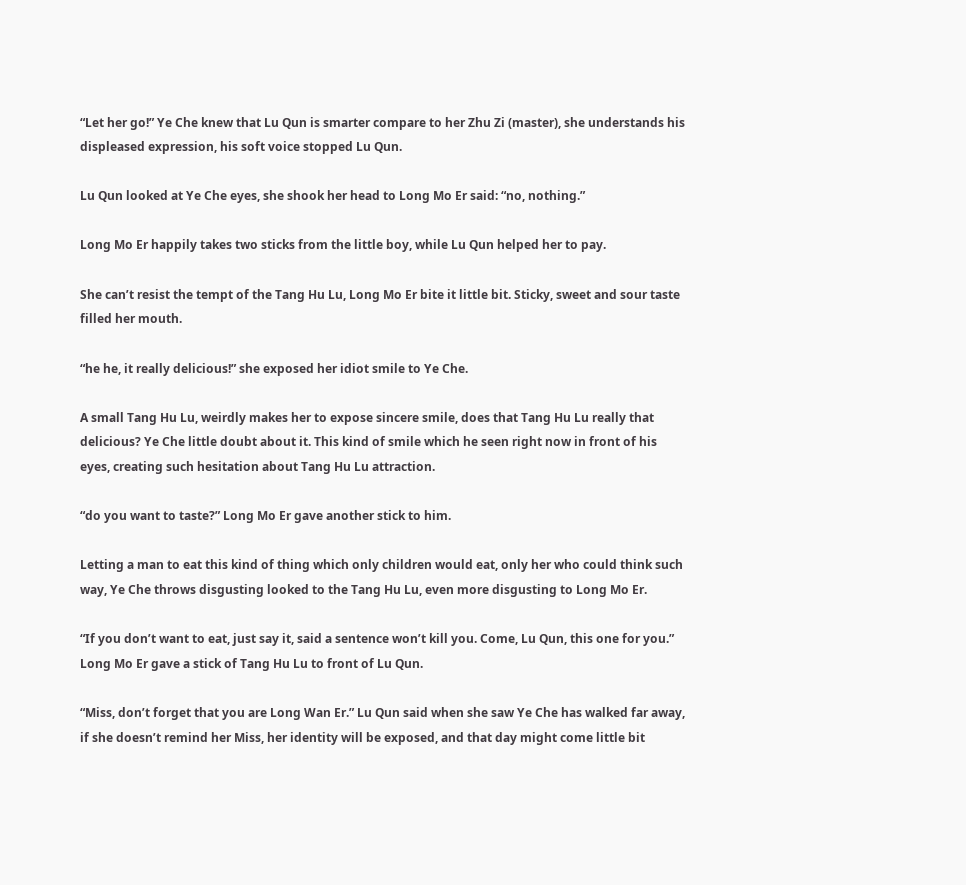“Let her go!” Ye Che knew that Lu Qun is smarter compare to her Zhu Zi (master), she understands his displeased expression, his soft voice stopped Lu Qun.

Lu Qun looked at Ye Che eyes, she shook her head to Long Mo Er said: “no, nothing.”

Long Mo Er happily takes two sticks from the little boy, while Lu Qun helped her to pay.

She can’t resist the tempt of the Tang Hu Lu, Long Mo Er bite it little bit. Sticky, sweet and sour taste filled her mouth.

“he he, it really delicious!” she exposed her idiot smile to Ye Che.

A small Tang Hu Lu, weirdly makes her to expose sincere smile, does that Tang Hu Lu really that delicious? Ye Che little doubt about it. This kind of smile which he seen right now in front of his eyes, creating such hesitation about Tang Hu Lu attraction.

“do you want to taste?” Long Mo Er gave another stick to him.

Letting a man to eat this kind of thing which only children would eat, only her who could think such way, Ye Che throws disgusting looked to the Tang Hu Lu, even more disgusting to Long Mo Er.

“If you don’t want to eat, just say it, said a sentence won’t kill you. Come, Lu Qun, this one for you.” Long Mo Er gave a stick of Tang Hu Lu to front of Lu Qun.

“Miss, don’t forget that you are Long Wan Er.” Lu Qun said when she saw Ye Che has walked far away, if she doesn’t remind her Miss, her identity will be exposed, and that day might come little bit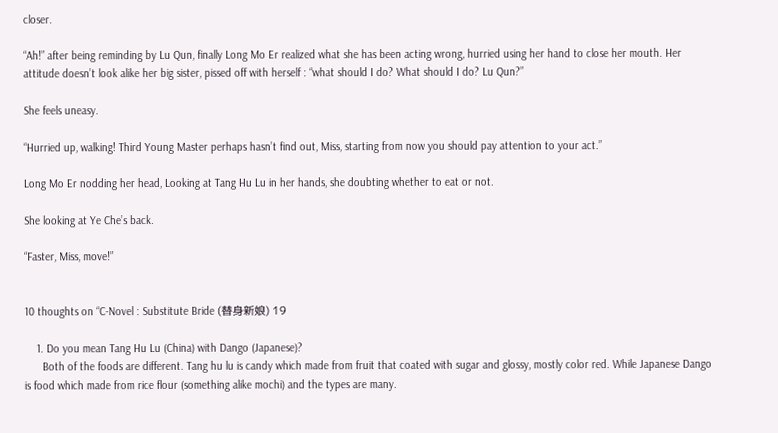closer.

“Ah!” after being reminding by Lu Qun, finally Long Mo Er realized what she has been acting wrong, hurried using her hand to close her mouth. Her attitude doesn’t look alike her big sister, pissed off with herself : “what should I do? What should I do? Lu Qun?”

She feels uneasy.

“Hurried up, walking! Third Young Master perhaps hasn’t find out, Miss, starting from now you should pay attention to your act.”

Long Mo Er nodding her head, Looking at Tang Hu Lu in her hands, she doubting whether to eat or not.

She looking at Ye Che’s back.

“Faster, Miss, move!”


10 thoughts on “C-Novel : Substitute Bride (替身新娘) 19

    1. Do you mean Tang Hu Lu (China) with Dango (Japanese)?
      Both of the foods are different. Tang hu lu is candy which made from fruit that coated with sugar and glossy, mostly color red. While Japanese Dango is food which made from rice flour (something alike mochi) and the types are many.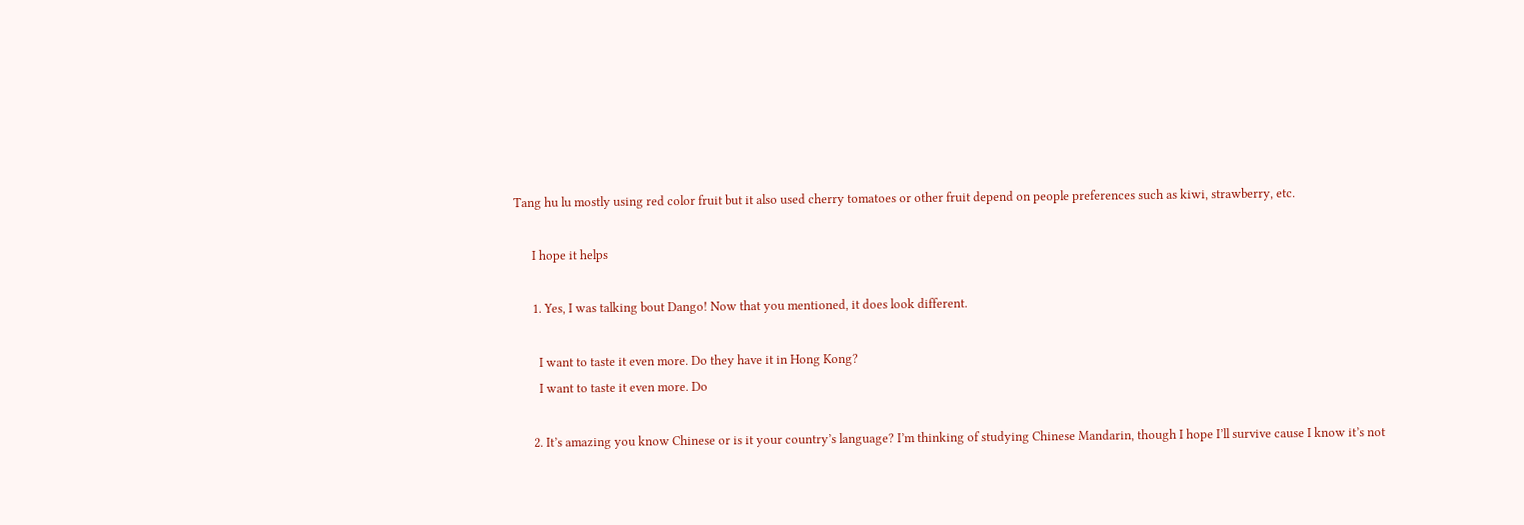Tang hu lu mostly using red color fruit but it also used cherry tomatoes or other fruit depend on people preferences such as kiwi, strawberry, etc.

      I hope it helps

      1. Yes, I was talking bout Dango! Now that you mentioned, it does look different.

        I want to taste it even more. Do they have it in Hong Kong?
        I want to taste it even more. Do

      2. It’s amazing you know Chinese or is it your country’s language? I’m thinking of studying Chinese Mandarin, though I hope I’ll survive cause I know it’s not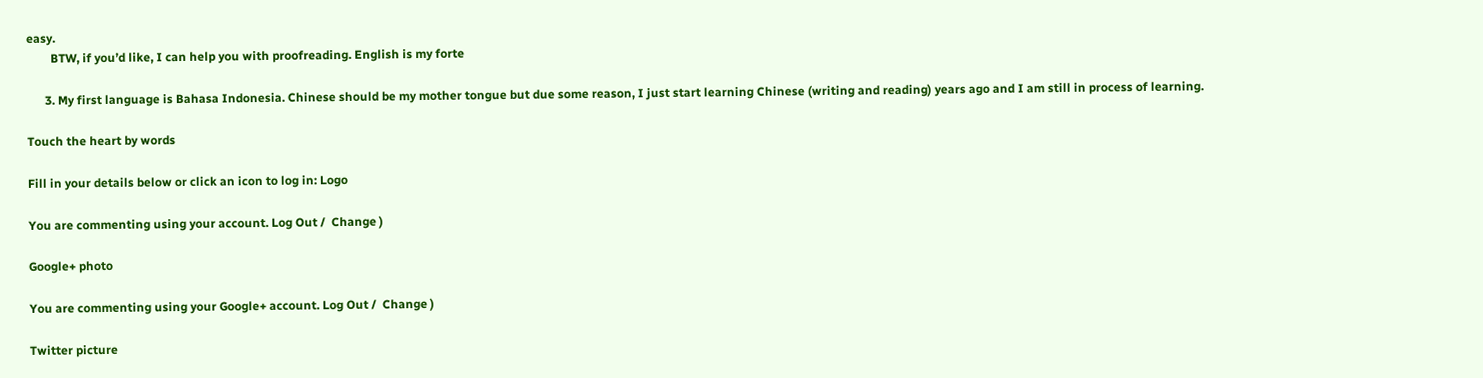easy.
        BTW, if you’d like, I can help you with proofreading. English is my forte

      3. My first language is Bahasa Indonesia. Chinese should be my mother tongue but due some reason, I just start learning Chinese (writing and reading) years ago and I am still in process of learning.

Touch the heart by words

Fill in your details below or click an icon to log in: Logo

You are commenting using your account. Log Out /  Change )

Google+ photo

You are commenting using your Google+ account. Log Out /  Change )

Twitter picture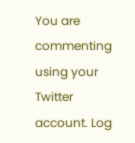You are commenting using your Twitter account. Log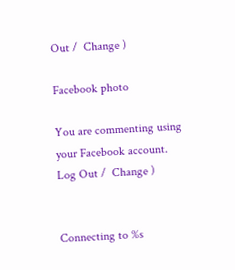Out /  Change )

Facebook photo

You are commenting using your Facebook account. Log Out /  Change )


Connecting to %s